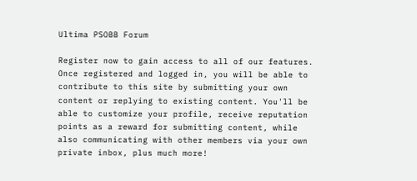Ultima PSOBB Forum

Register now to gain access to all of our features. Once registered and logged in, you will be able to contribute to this site by submitting your own content or replying to existing content. You'll be able to customize your profile, receive reputation points as a reward for submitting content, while also communicating with other members via your own private inbox, plus much more!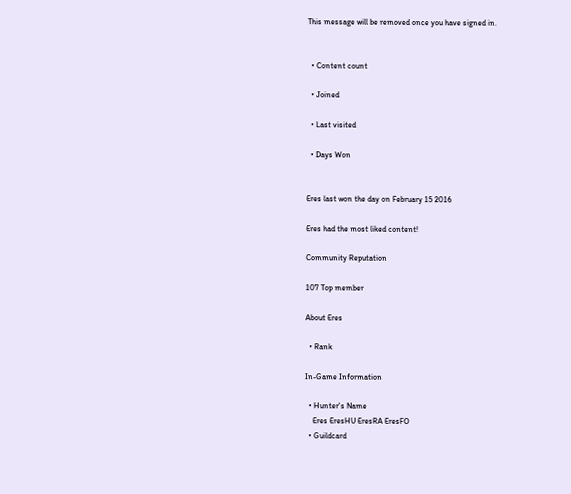This message will be removed once you have signed in.


  • Content count

  • Joined

  • Last visited

  • Days Won


Eres last won the day on February 15 2016

Eres had the most liked content!

Community Reputation

107 Top member

About Eres

  • Rank

In-Game Information

  • Hunter's Name
    Eres EresHU EresRA EresFO
  • Guildcard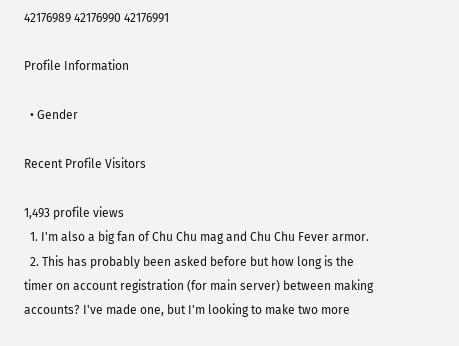42176989 42176990 42176991

Profile Information

  • Gender

Recent Profile Visitors

1,493 profile views
  1. I'm also a big fan of Chu Chu mag and Chu Chu Fever armor.
  2. This has probably been asked before but how long is the timer on account registration (for main server) between making accounts? I've made one, but I'm looking to make two more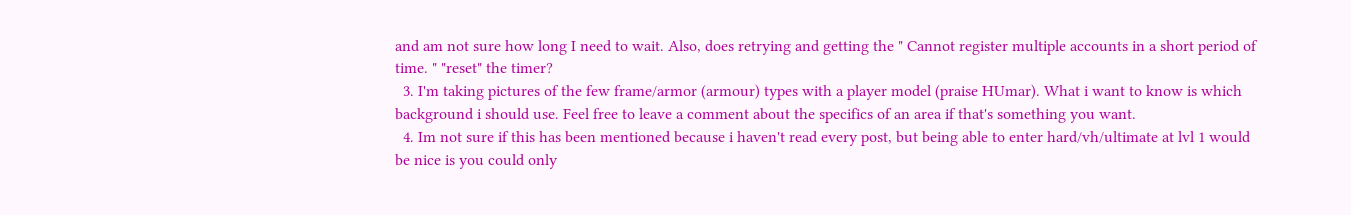and am not sure how long I need to wait. Also, does retrying and getting the " Cannot register multiple accounts in a short period of time. " "reset" the timer?
  3. I'm taking pictures of the few frame/armor (armour) types with a player model (praise HUmar). What i want to know is which background i should use. Feel free to leave a comment about the specifics of an area if that's something you want.
  4. Im not sure if this has been mentioned because i haven't read every post, but being able to enter hard/vh/ultimate at lvl 1 would be nice is you could only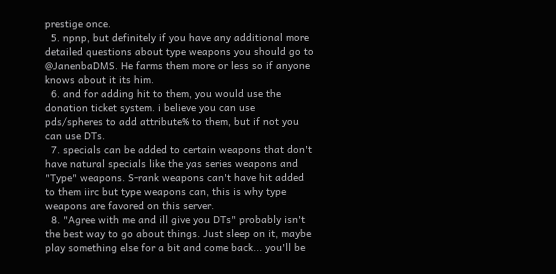prestige once.
  5. npnp, but definitely if you have any additional more detailed questions about type weapons you should go to @JanenbaDMS. He farms them more or less so if anyone knows about it its him.
  6. and for adding hit to them, you would use the donation ticket system. i believe you can use pds/spheres to add attribute% to them, but if not you can use DTs.
  7. specials can be added to certain weapons that don't have natural specials like the yas series weapons and "Type" weapons. S-rank weapons can't have hit added to them iirc but type weapons can, this is why type weapons are favored on this server.
  8. "Agree with me and ill give you DTs" probably isn't the best way to go about things. Just sleep on it, maybe play something else for a bit and come back... you'll be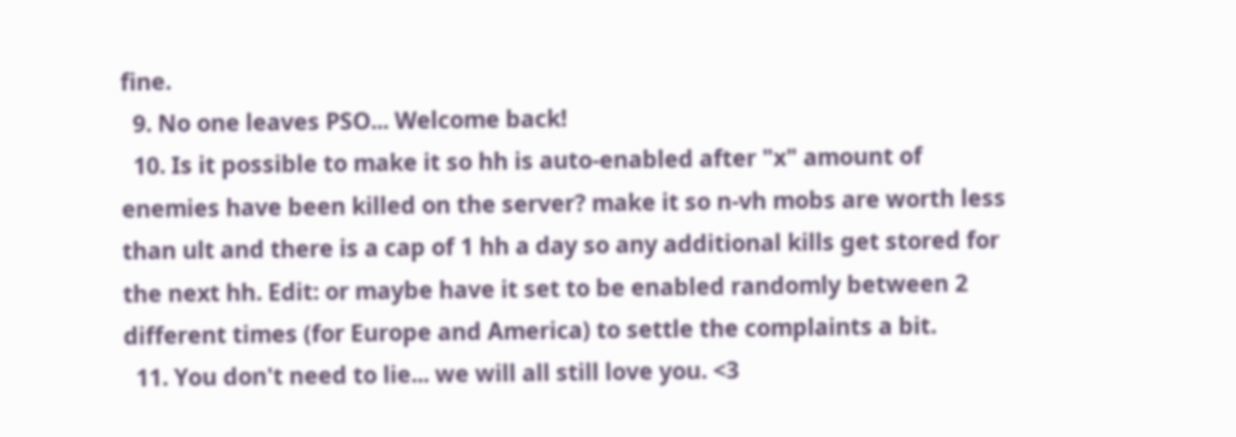fine.
  9. No one leaves PSO... Welcome back!
  10. Is it possible to make it so hh is auto-enabled after "x" amount of enemies have been killed on the server? make it so n-vh mobs are worth less than ult and there is a cap of 1 hh a day so any additional kills get stored for the next hh. Edit: or maybe have it set to be enabled randomly between 2 different times (for Europe and America) to settle the complaints a bit.
  11. You don't need to lie... we will all still love you. <3